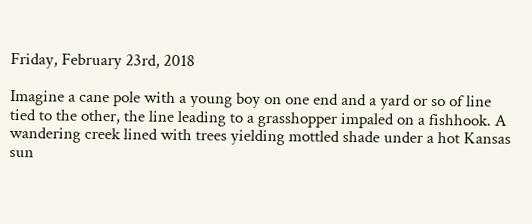Friday, February 23rd, 2018

Imagine a cane pole with a young boy on one end and a yard or so of line tied to the other, the line leading to a grasshopper impaled on a fishhook. A wandering creek lined with trees yielding mottled shade under a hot Kansas sun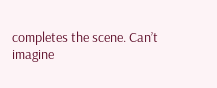completes the scene. Can’t imagine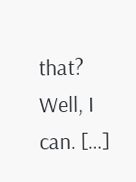that? Well, I can. […]